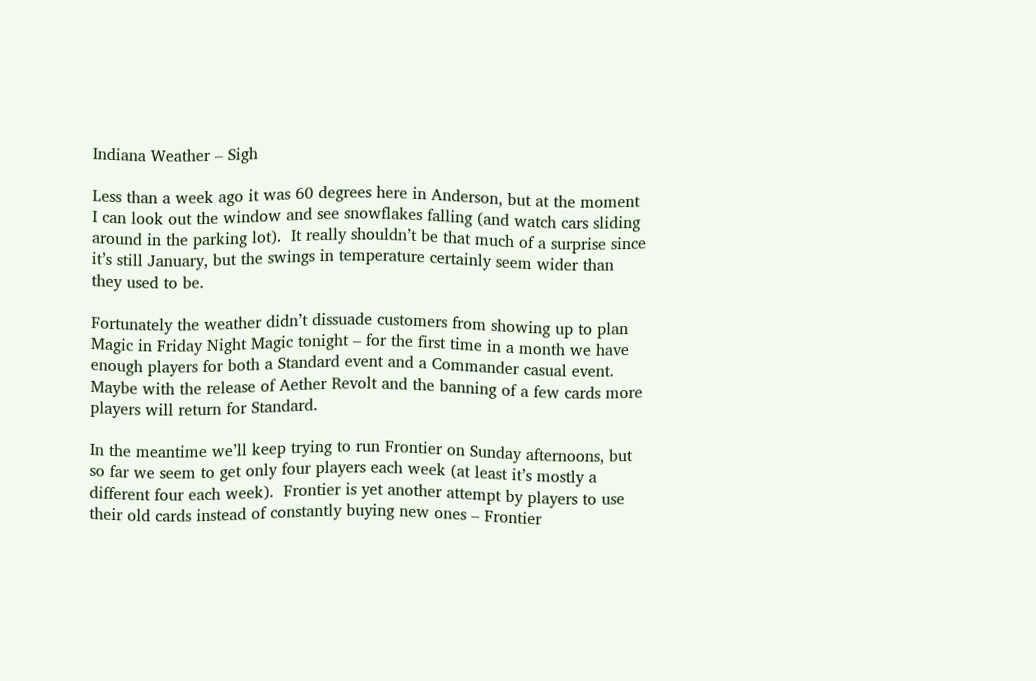Indiana Weather – Sigh

Less than a week ago it was 60 degrees here in Anderson, but at the moment I can look out the window and see snowflakes falling (and watch cars sliding around in the parking lot).  It really shouldn’t be that much of a surprise since it’s still January, but the swings in temperature certainly seem wider than they used to be.

Fortunately the weather didn’t dissuade customers from showing up to plan Magic in Friday Night Magic tonight – for the first time in a month we have enough players for both a Standard event and a Commander casual event.  Maybe with the release of Aether Revolt and the banning of a few cards more players will return for Standard.

In the meantime we’ll keep trying to run Frontier on Sunday afternoons, but so far we seem to get only four players each week (at least it’s mostly a different four each week).  Frontier is yet another attempt by players to use their old cards instead of constantly buying new ones – Frontier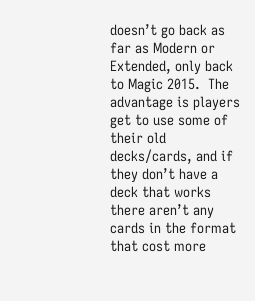doesn’t go back as far as Modern or Extended, only back to Magic 2015.  The advantage is players get to use some of their old decks/cards, and if they don’t have a deck that works there aren’t any cards in the format that cost more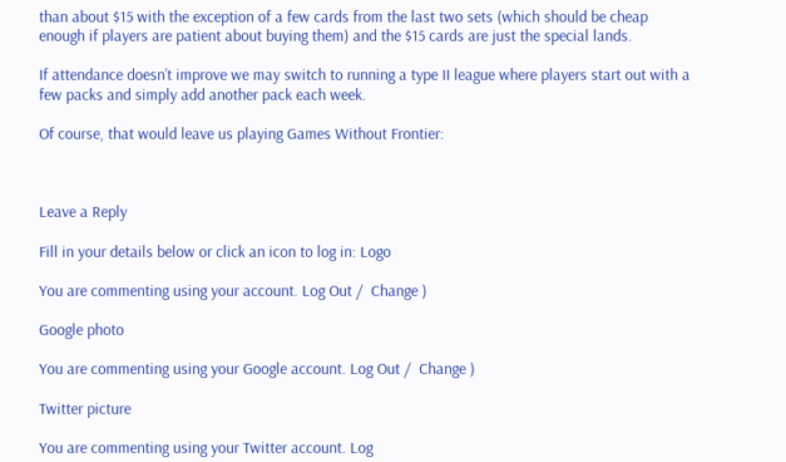than about $15 with the exception of a few cards from the last two sets (which should be cheap enough if players are patient about buying them) and the $15 cards are just the special lands.

If attendance doesn’t improve we may switch to running a type II league where players start out with a few packs and simply add another pack each week.

Of course, that would leave us playing Games Without Frontier:



Leave a Reply

Fill in your details below or click an icon to log in: Logo

You are commenting using your account. Log Out /  Change )

Google photo

You are commenting using your Google account. Log Out /  Change )

Twitter picture

You are commenting using your Twitter account. Log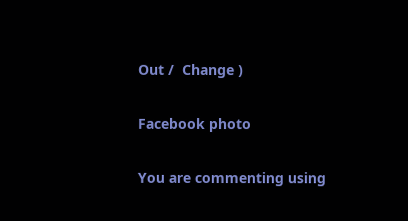Out /  Change )

Facebook photo

You are commenting using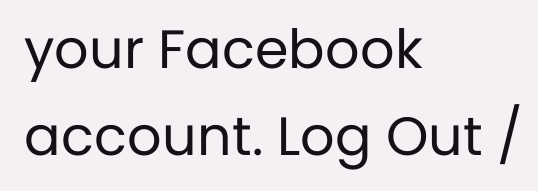your Facebook account. Log Out /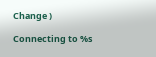Change )

Connecting to %s